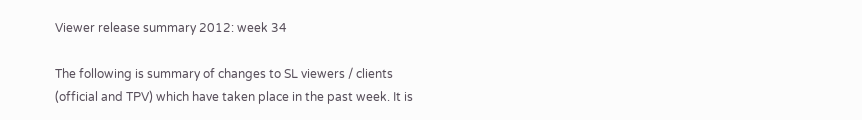Viewer release summary 2012: week 34

The following is summary of changes to SL viewers / clients (official and TPV) which have taken place in the past week. It is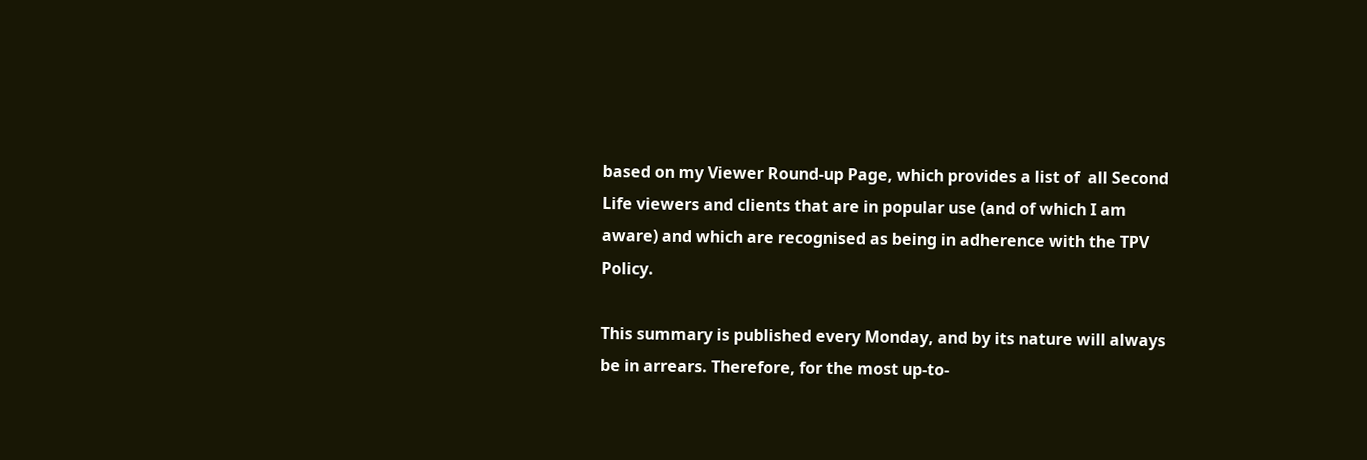based on my Viewer Round-up Page, which provides a list of  all Second Life viewers and clients that are in popular use (and of which I am aware) and which are recognised as being in adherence with the TPV Policy.

This summary is published every Monday, and by its nature will always be in arrears. Therefore, for the most up-to-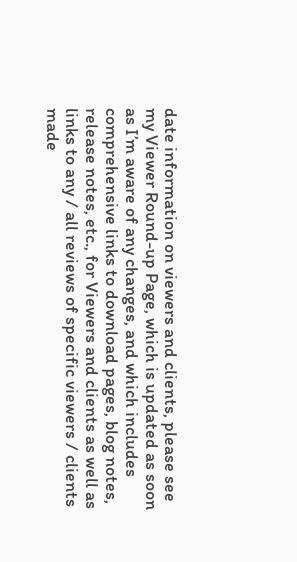date information on viewers and clients, please see my Viewer Round-up Page, which is updated as soon as I’m aware of any changes, and which includes comprehensive links to download pages, blog notes, release notes, etc., for Viewers and clients as well as links to any / all reviews of specific viewers / clients made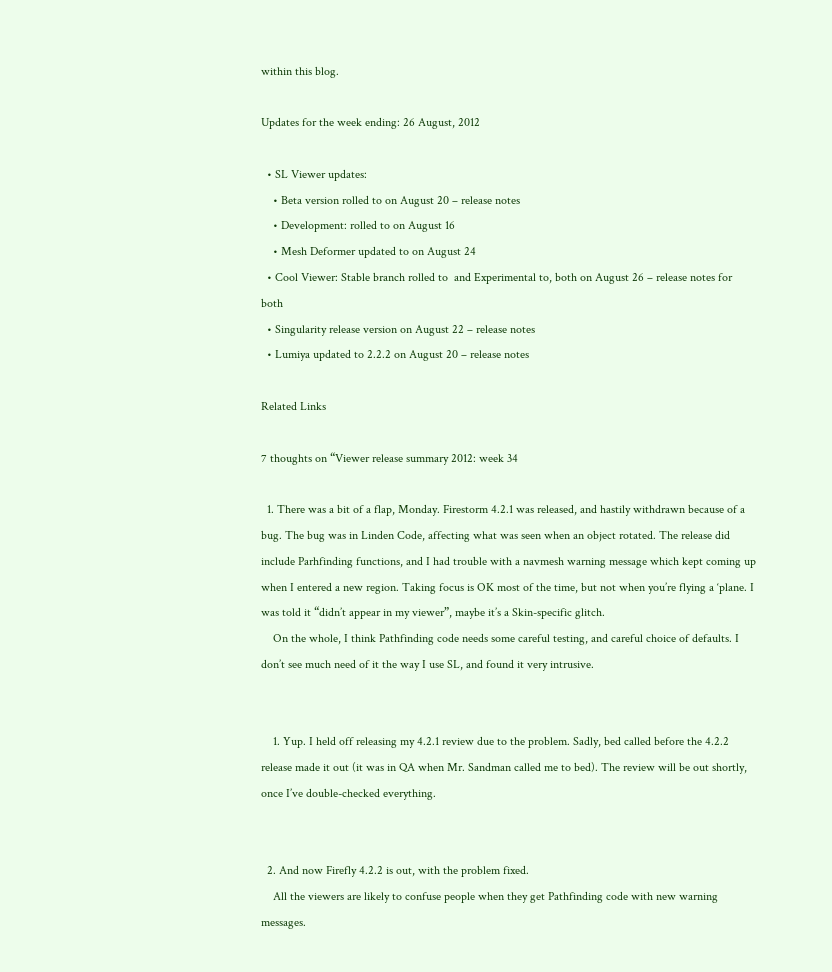within this blog.

Updates for the week ending: 26 August, 2012

  • SL Viewer updates:
    • Beta version rolled to on August 20 – release notes
    • Development: rolled to on August 16
    • Mesh Deformer updated to on August 24
  • Cool Viewer: Stable branch rolled to  and Experimental to, both on August 26 – release notes for both
  • Singularity release version on August 22 – release notes
  • Lumiya updated to 2.2.2 on August 20 – release notes

Related Links

7 thoughts on “Viewer release summary 2012: week 34

  1. There was a bit of a flap, Monday. Firestorm 4.2.1 was released, and hastily withdrawn because of a bug. The bug was in Linden Code, affecting what was seen when an object rotated. The release did include Parhfinding functions, and I had trouble with a navmesh warning message which kept coming up when I entered a new region. Taking focus is OK most of the time, but not when you’re flying a ‘plane. I was told it “didn’t appear in my viewer”, maybe it’s a Skin-specific glitch.
    On the whole, I think Pathfinding code needs some careful testing, and careful choice of defaults. I don’t see much need of it the way I use SL, and found it very intrusive.


    1. Yup. I held off releasing my 4.2.1 review due to the problem. Sadly, bed called before the 4.2.2 release made it out (it was in QA when Mr. Sandman called me to bed). The review will be out shortly, once I’ve double-checked everything.


  2. And now Firefly 4.2.2 is out, with the problem fixed.
    All the viewers are likely to confuse people when they get Pathfinding code with new warning messages.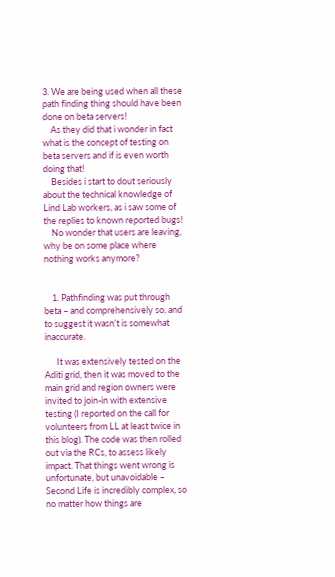3. We are being used when all these path finding thing should have been done on beta servers!
    As they did that i wonder in fact what is the concept of testing on beta servers and if is even worth doing that!
    Besides i start to dout seriously about the technical knowledge of Lind Lab workers, as i saw some of the replies to known reported bugs!
    No wonder that users are leaving, why be on some place where nothing works anymore?


    1. Pathfinding was put through beta – and comprehensively so, and to suggest it wasn’t is somewhat inaccurate.

      It was extensively tested on the Aditi grid, then it was moved to the main grid and region owners were invited to join-in with extensive testing (I reported on the call for volunteers from LL at least twice in this blog). The code was then rolled out via the RCs, to assess likely impact. That things went wrong is unfortunate, but unavoidable – Second Life is incredibly complex, so no matter how things are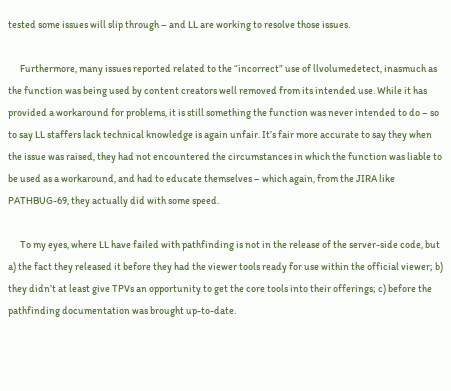tested some issues will slip through – and LL are working to resolve those issues.

      Furthermore, many issues reported related to the “incorrect” use of llvolumedetect, inasmuch as the function was being used by content creators well removed from its intended use. While it has provided a workaround for problems, it is still something the function was never intended to do – so to say LL staffers lack technical knowledge is again unfair. It’s fair more accurate to say they when the issue was raised, they had not encountered the circumstances in which the function was liable to be used as a workaround, and had to educate themselves – which again, from the JIRA like PATHBUG-69, they actually did with some speed.

      To my eyes, where LL have failed with pathfinding is not in the release of the server-side code, but a) the fact they released it before they had the viewer tools ready for use within the official viewer; b) they didn’t at least give TPVs an opportunity to get the core tools into their offerings; c) before the pathfinding documentation was brought up-to-date.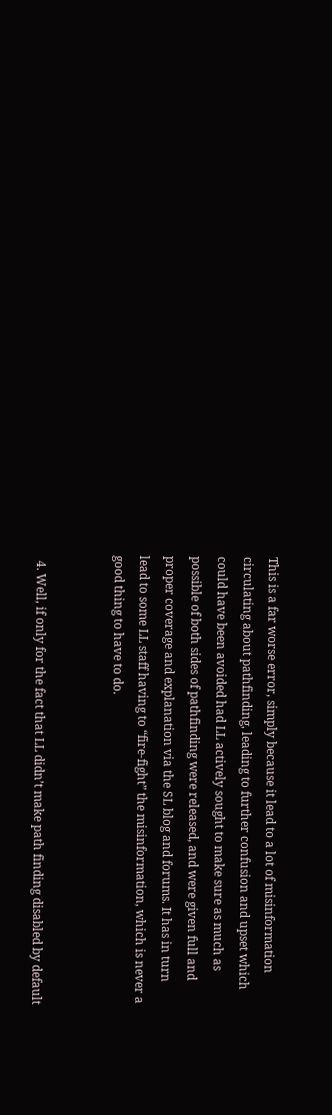This is a far worse error, simply because it lead to a lot of misinformation circulating about pathfinding, leading to further confusion and upset which could have been avoided had LL actively sought to make sure as much as possible of both sides of pathfinding were released, and were given full and proper coverage and explanation via the SL blog and forums. It has in turn lead to some LL staff having to “fire-fight” the misinformation, which is never a good thing to have to do.


  4. Well, if only for the fact that LL didn’t make path finding disabled by default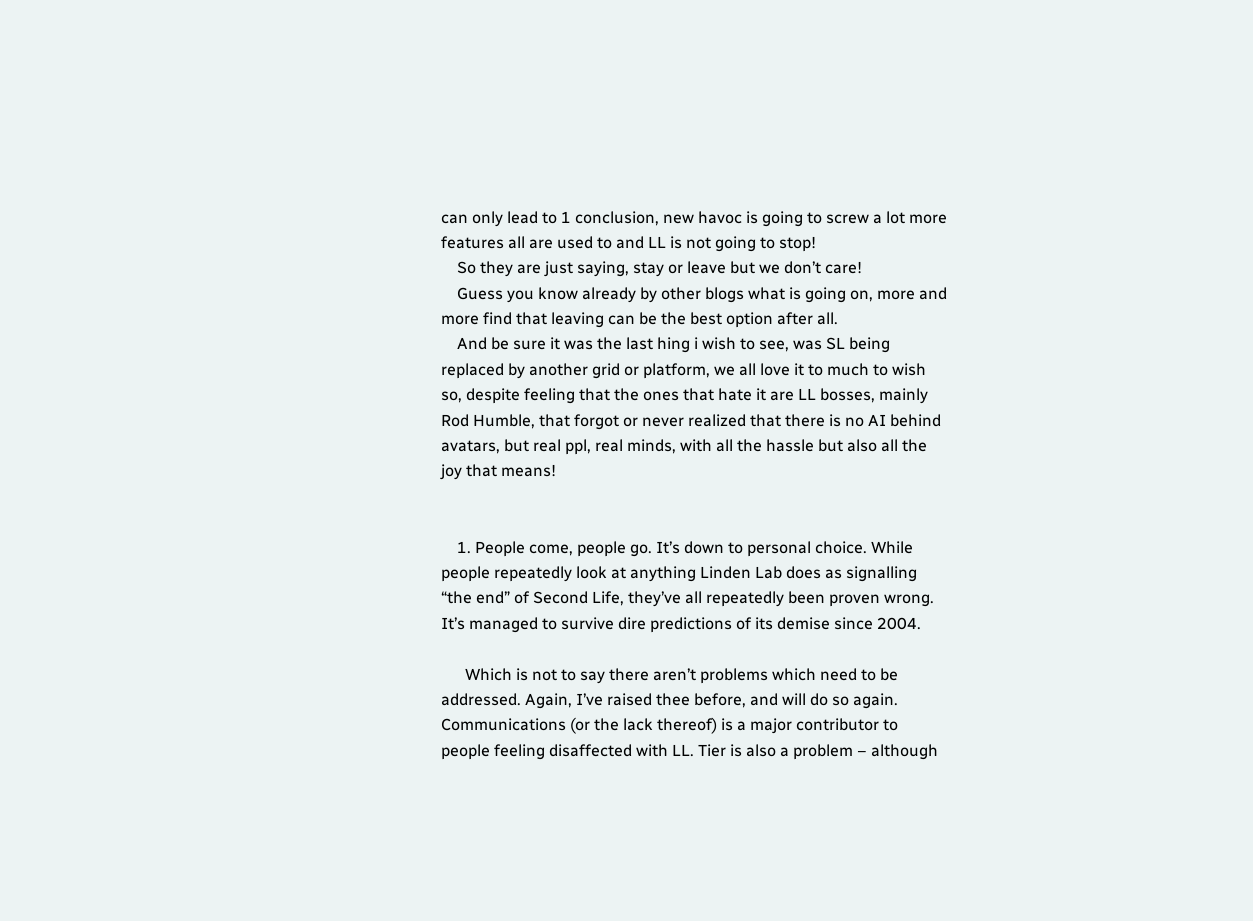can only lead to 1 conclusion, new havoc is going to screw a lot more features all are used to and LL is not going to stop!
    So they are just saying, stay or leave but we don’t care!
    Guess you know already by other blogs what is going on, more and more find that leaving can be the best option after all.
    And be sure it was the last hing i wish to see, was SL being replaced by another grid or platform, we all love it to much to wish so, despite feeling that the ones that hate it are LL bosses, mainly Rod Humble, that forgot or never realized that there is no AI behind avatars, but real ppl, real minds, with all the hassle but also all the joy that means!


    1. People come, people go. It’s down to personal choice. While people repeatedly look at anything Linden Lab does as signalling “the end” of Second Life, they’ve all repeatedly been proven wrong. It’s managed to survive dire predictions of its demise since 2004.

      Which is not to say there aren’t problems which need to be addressed. Again, I’ve raised thee before, and will do so again. Communications (or the lack thereof) is a major contributor to people feeling disaffected with LL. Tier is also a problem – although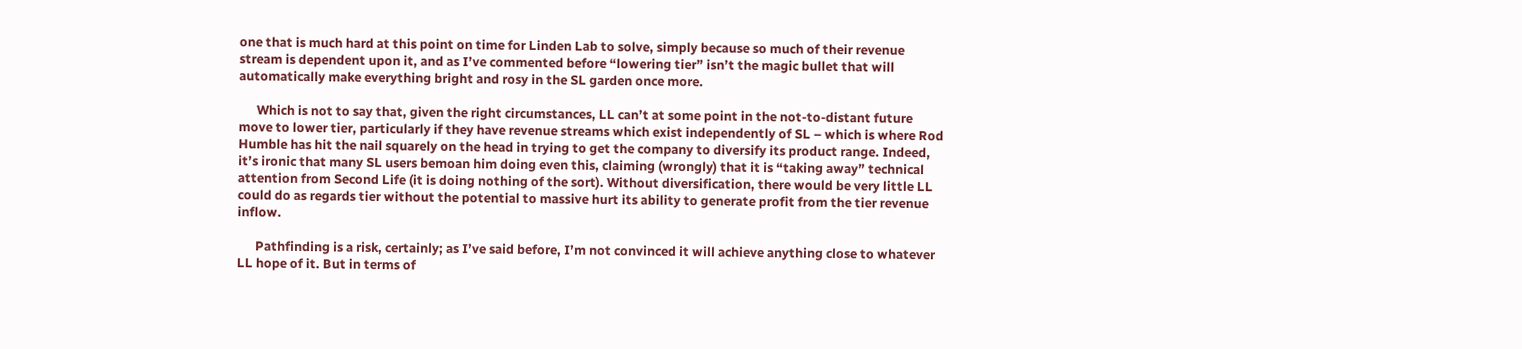one that is much hard at this point on time for Linden Lab to solve, simply because so much of their revenue stream is dependent upon it, and as I’ve commented before “lowering tier” isn’t the magic bullet that will automatically make everything bright and rosy in the SL garden once more.

      Which is not to say that, given the right circumstances, LL can’t at some point in the not-to-distant future move to lower tier, particularly if they have revenue streams which exist independently of SL – which is where Rod Humble has hit the nail squarely on the head in trying to get the company to diversify its product range. Indeed, it’s ironic that many SL users bemoan him doing even this, claiming (wrongly) that it is “taking away” technical attention from Second Life (it is doing nothing of the sort). Without diversification, there would be very little LL could do as regards tier without the potential to massive hurt its ability to generate profit from the tier revenue inflow.

      Pathfinding is a risk, certainly; as I’ve said before, I’m not convinced it will achieve anything close to whatever LL hope of it. But in terms of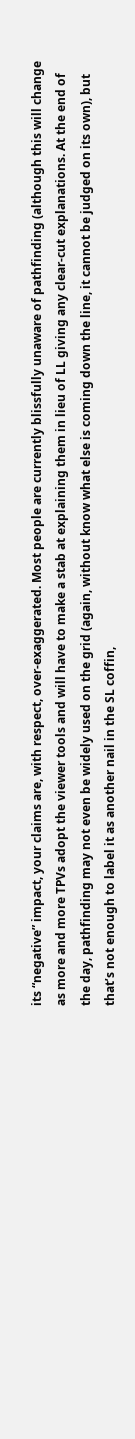its “negative” impact, your claims are, with respect, over-exaggerated. Most people are currently blissfully unaware of pathfinding (although this will change as more and more TPVs adopt the viewer tools and will have to make a stab at explaining them in lieu of LL giving any clear-cut explanations. At the end of the day, pathfinding may not even be widely used on the grid (again, without know what else is coming down the line, it cannot be judged on its own), but that’s not enough to label it as another nail in the SL coffin,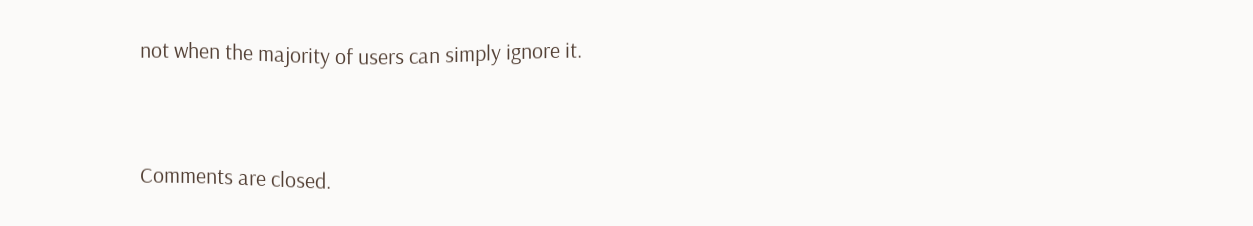not when the majority of users can simply ignore it.


Comments are closed.